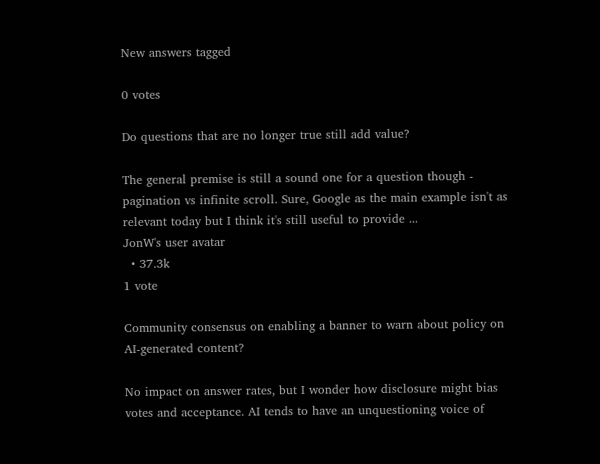New answers tagged

0 votes

Do questions that are no longer true still add value?

The general premise is still a sound one for a question though - pagination vs infinite scroll. Sure, Google as the main example isn't as relevant today but I think it's still useful to provide ...
JonW's user avatar
  • 37.3k
1 vote

Community consensus on enabling a banner to warn about policy on AI-generated content?

No impact on answer rates, but I wonder how disclosure might bias votes and acceptance. AI tends to have an unquestioning voice of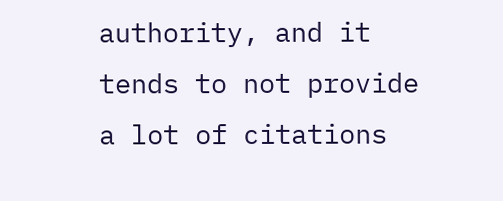authority, and it tends to not provide a lot of citations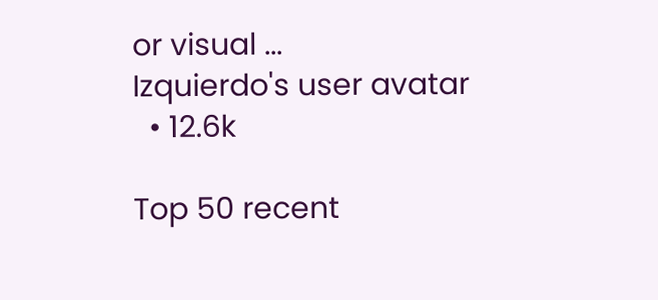or visual ...
Izquierdo's user avatar
  • 12.6k

Top 50 recent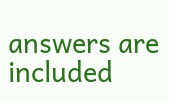answers are included